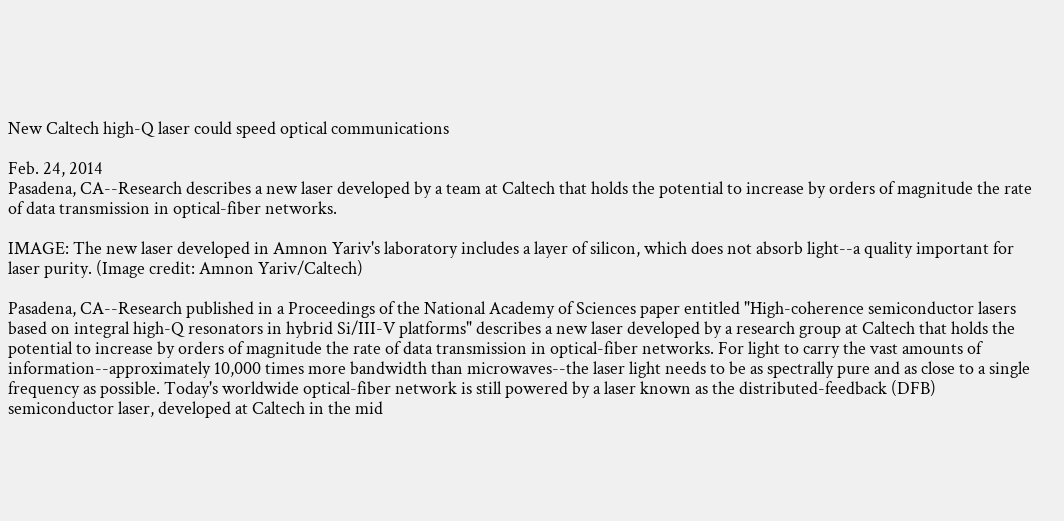New Caltech high-Q laser could speed optical communications

Feb. 24, 2014
Pasadena, CA--Research describes a new laser developed by a team at Caltech that holds the potential to increase by orders of magnitude the rate of data transmission in optical-fiber networks.

IMAGE: The new laser developed in Amnon Yariv's laboratory includes a layer of silicon, which does not absorb light--a quality important for laser purity. (Image credit: Amnon Yariv/Caltech)

Pasadena, CA--Research published in a Proceedings of the National Academy of Sciences paper entitled "High-coherence semiconductor lasers based on integral high-Q resonators in hybrid Si/III-V platforms" describes a new laser developed by a research group at Caltech that holds the potential to increase by orders of magnitude the rate of data transmission in optical-fiber networks. For light to carry the vast amounts of information--approximately 10,000 times more bandwidth than microwaves--the laser light needs to be as spectrally pure and as close to a single frequency as possible. Today's worldwide optical-fiber network is still powered by a laser known as the distributed-feedback (DFB) semiconductor laser, developed at Caltech in the mid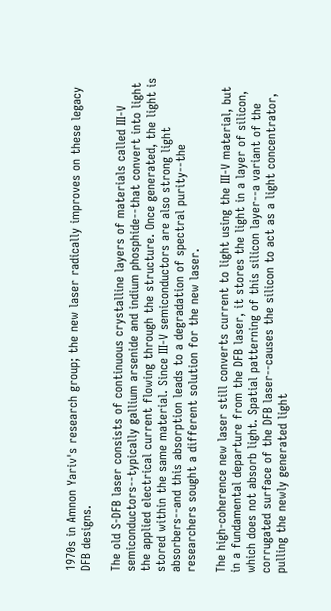1970s in Amnon Yariv's research group; the new laser radically improves on these legacy DFB designs.

The old S-DFB laser consists of continuous crystalline layers of materials called III-V semiconductors--typically gallium arsenide and indium phosphide--that convert into light the applied electrical current flowing through the structure. Once generated, the light is stored within the same material. Since III-V semiconductors are also strong light absorbers--and this absorption leads to a degradation of spectral purity--the researchers sought a different solution for the new laser.

The high-coherence new laser still converts current to light using the III-V material, but in a fundamental departure from the DFB laser, it stores the light in a layer of silicon, which does not absorb light. Spatial patterning of this silicon layer--a variant of the corrugated surface of the DFB laser--causes the silicon to act as a light concentrator, pulling the newly generated light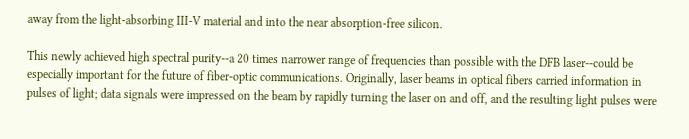away from the light-absorbing III-V material and into the near absorption-free silicon.

This newly achieved high spectral purity--a 20 times narrower range of frequencies than possible with the DFB laser--could be especially important for the future of fiber-optic communications. Originally, laser beams in optical fibers carried information in pulses of light; data signals were impressed on the beam by rapidly turning the laser on and off, and the resulting light pulses were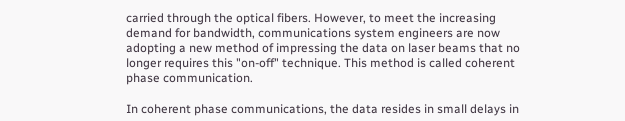carried through the optical fibers. However, to meet the increasing demand for bandwidth, communications system engineers are now adopting a new method of impressing the data on laser beams that no longer requires this "on-off" technique. This method is called coherent phase communication.

In coherent phase communications, the data resides in small delays in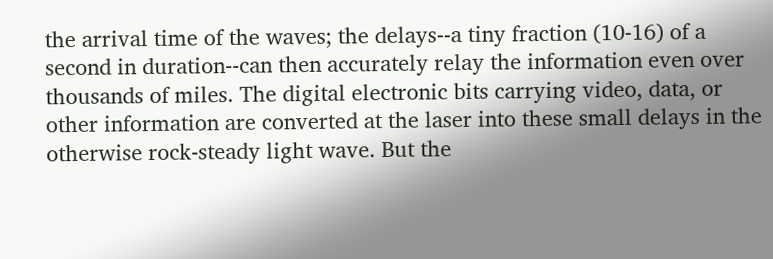the arrival time of the waves; the delays--a tiny fraction (10-16) of a second in duration--can then accurately relay the information even over thousands of miles. The digital electronic bits carrying video, data, or other information are converted at the laser into these small delays in the otherwise rock-steady light wave. But the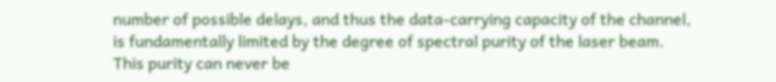number of possible delays, and thus the data-carrying capacity of the channel, is fundamentally limited by the degree of spectral purity of the laser beam. This purity can never be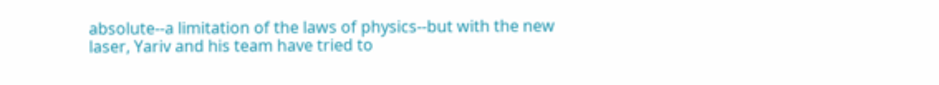absolute--a limitation of the laws of physics--but with the new laser, Yariv and his team have tried to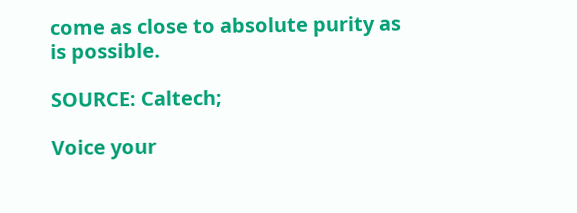come as close to absolute purity as is possible.

SOURCE: Caltech;

Voice your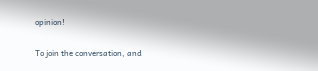opinion!

To join the conversation, and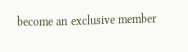become an exclusive member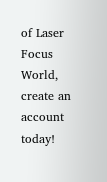of Laser Focus World, create an account today!